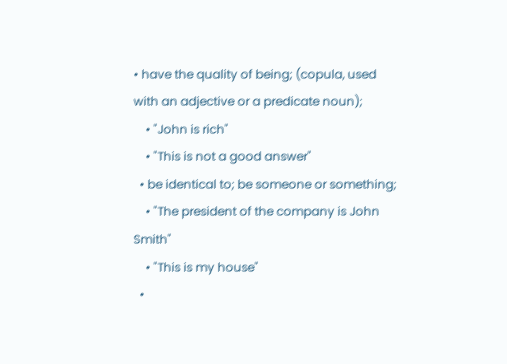• have the quality of being; (copula, used with an adjective or a predicate noun);
    • "John is rich"
    • "This is not a good answer"
  • be identical to; be someone or something;
    • "The president of the company is John Smith"
    • "This is my house"
  •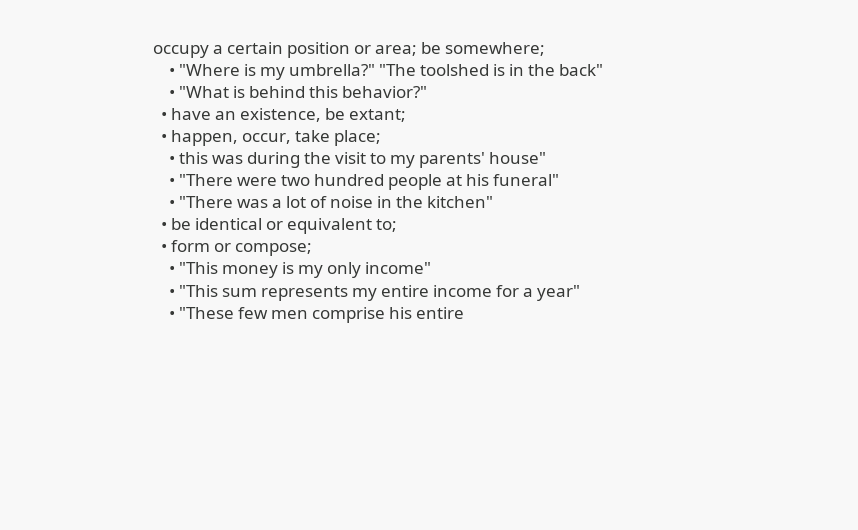occupy a certain position or area; be somewhere;
    • "Where is my umbrella?" "The toolshed is in the back"
    • "What is behind this behavior?"
  • have an existence, be extant;
  • happen, occur, take place;
    • this was during the visit to my parents' house"
    • "There were two hundred people at his funeral"
    • "There was a lot of noise in the kitchen"
  • be identical or equivalent to;
  • form or compose;
    • "This money is my only income"
    • "This sum represents my entire income for a year"
    • "These few men comprise his entire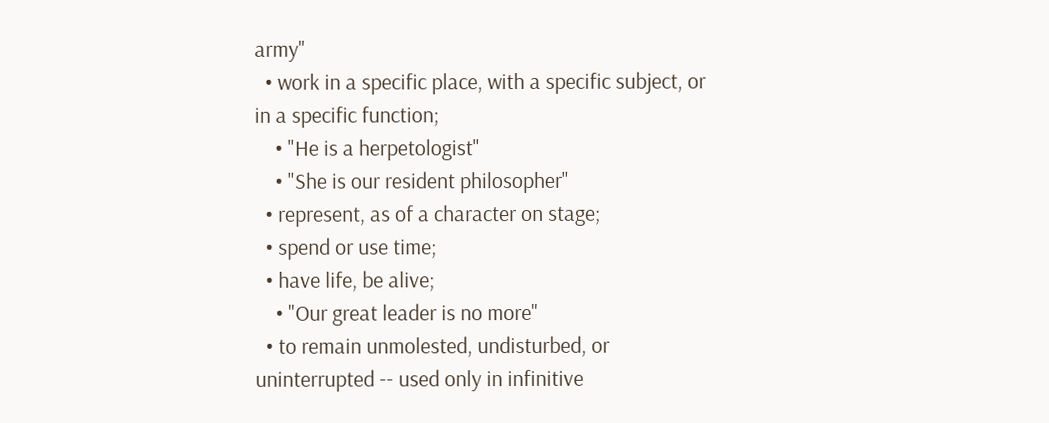army"
  • work in a specific place, with a specific subject, or in a specific function;
    • "He is a herpetologist"
    • "She is our resident philosopher"
  • represent, as of a character on stage;
  • spend or use time;
  • have life, be alive;
    • "Our great leader is no more"
  • to remain unmolested, undisturbed, or uninterrupted -- used only in infinitive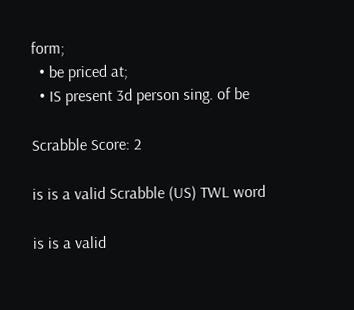form;
  • be priced at;
  • IS present 3d person sing. of be

Scrabble Score: 2

is is a valid Scrabble (US) TWL word

is is a valid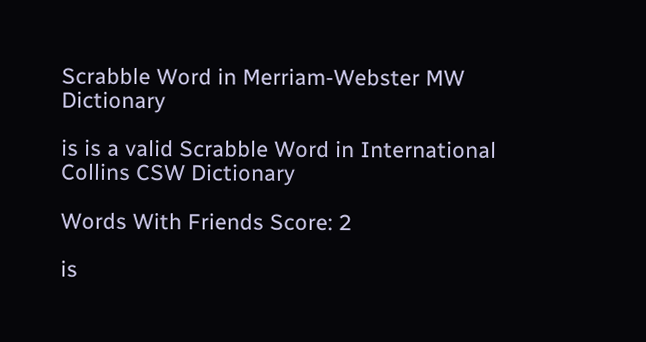Scrabble Word in Merriam-Webster MW Dictionary

is is a valid Scrabble Word in International Collins CSW Dictionary

Words With Friends Score: 2

is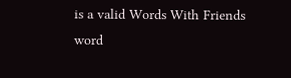is a valid Words With Friends word